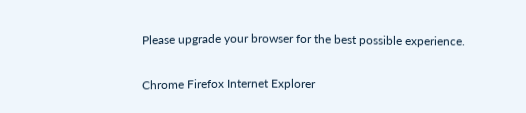Please upgrade your browser for the best possible experience.

Chrome Firefox Internet Explorer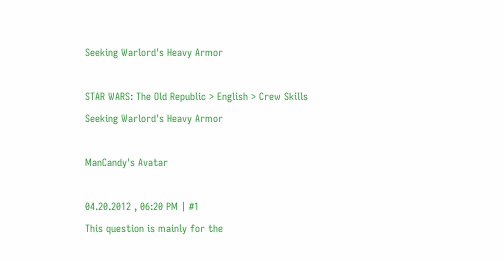Seeking Warlord's Heavy Armor

STAR WARS: The Old Republic > English > Crew Skills
Seeking Warlord's Heavy Armor

ManCandy's Avatar

04.20.2012 , 06:20 PM | #1
This question is mainly for the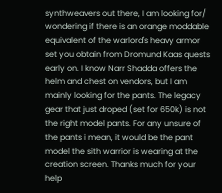synthweavers out there, I am looking for/ wondering if there is an orange moddable equivalent of the warlord's heavy armor set you obtain from Dromund Kaas quests early on. I know Narr Shadda offers the helm and chest on vendors, but I am mainly looking for the pants. The legacy gear that just droped (set for 650k) is not the right model pants. For any unsure of the pants i mean, it would be the pant model the sith warrior is wearing at the creation screen. Thanks much for your help